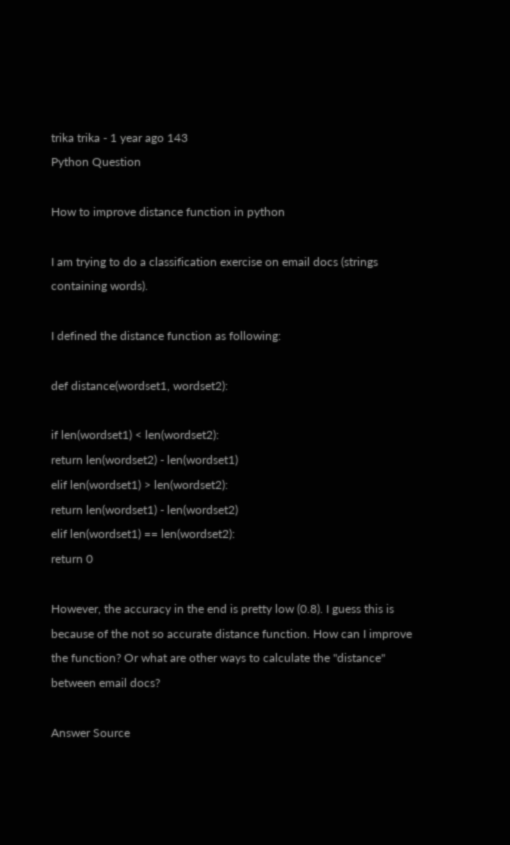trika trika - 1 year ago 143
Python Question

How to improve distance function in python

I am trying to do a classification exercise on email docs (strings containing words).

I defined the distance function as following:

def distance(wordset1, wordset2):

if len(wordset1) < len(wordset2):
return len(wordset2) - len(wordset1)
elif len(wordset1) > len(wordset2):
return len(wordset1) - len(wordset2)
elif len(wordset1) == len(wordset2):
return 0

However, the accuracy in the end is pretty low (0.8). I guess this is because of the not so accurate distance function. How can I improve the function? Or what are other ways to calculate the "distance" between email docs?

Answer Source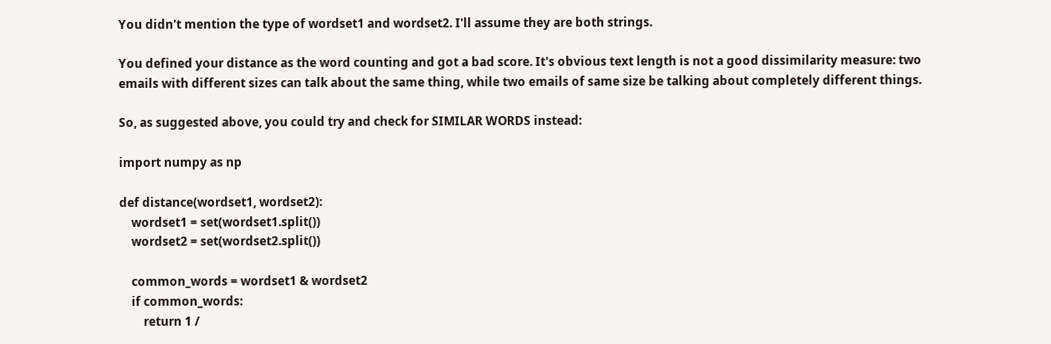You didn't mention the type of wordset1 and wordset2. I'll assume they are both strings.

You defined your distance as the word counting and got a bad score. It's obvious text length is not a good dissimilarity measure: two emails with different sizes can talk about the same thing, while two emails of same size be talking about completely different things.

So, as suggested above, you could try and check for SIMILAR WORDS instead:

import numpy as np

def distance(wordset1, wordset2):
    wordset1 = set(wordset1.split())
    wordset2 = set(wordset2.split())

    common_words = wordset1 & wordset2
    if common_words:
        return 1 /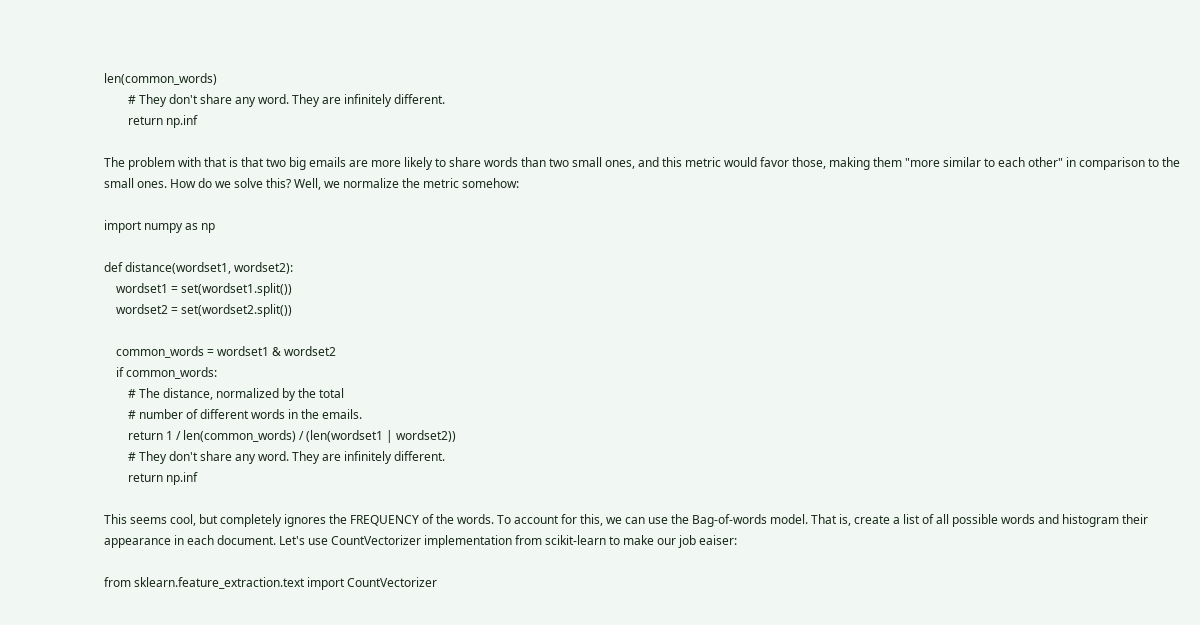len(common_words)
        # They don't share any word. They are infinitely different.
        return np.inf

The problem with that is that two big emails are more likely to share words than two small ones, and this metric would favor those, making them "more similar to each other" in comparison to the small ones. How do we solve this? Well, we normalize the metric somehow:

import numpy as np

def distance(wordset1, wordset2):
    wordset1 = set(wordset1.split())
    wordset2 = set(wordset2.split())

    common_words = wordset1 & wordset2
    if common_words:
        # The distance, normalized by the total
        # number of different words in the emails.
        return 1 / len(common_words) / (len(wordset1 | wordset2))
        # They don't share any word. They are infinitely different.
        return np.inf

This seems cool, but completely ignores the FREQUENCY of the words. To account for this, we can use the Bag-of-words model. That is, create a list of all possible words and histogram their appearance in each document. Let's use CountVectorizer implementation from scikit-learn to make our job eaiser:

from sklearn.feature_extraction.text import CountVectorizer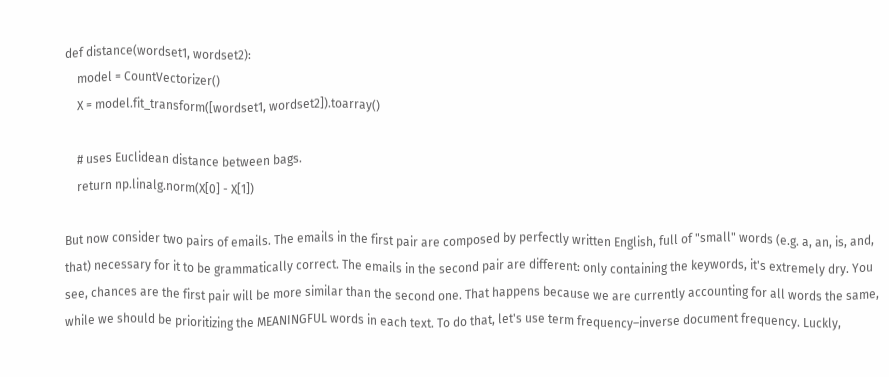def distance(wordset1, wordset2):
    model = CountVectorizer()
    X = model.fit_transform([wordset1, wordset2]).toarray()

    # uses Euclidean distance between bags.
    return np.linalg.norm(X[0] - X[1])

But now consider two pairs of emails. The emails in the first pair are composed by perfectly written English, full of "small" words (e.g. a, an, is, and, that) necessary for it to be grammatically correct. The emails in the second pair are different: only containing the keywords, it's extremely dry. You see, chances are the first pair will be more similar than the second one. That happens because we are currently accounting for all words the same, while we should be prioritizing the MEANINGFUL words in each text. To do that, let's use term frequency–inverse document frequency. Luckly,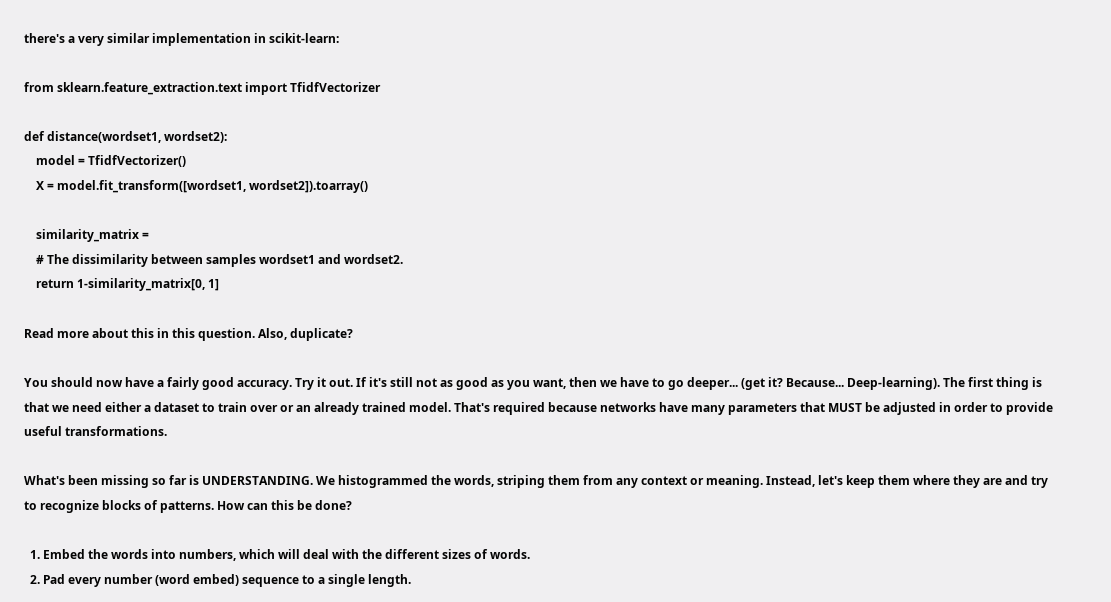there's a very similar implementation in scikit-learn:

from sklearn.feature_extraction.text import TfidfVectorizer

def distance(wordset1, wordset2):
    model = TfidfVectorizer()
    X = model.fit_transform([wordset1, wordset2]).toarray()

    similarity_matrix =
    # The dissimilarity between samples wordset1 and wordset2.
    return 1-similarity_matrix[0, 1]

Read more about this in this question. Also, duplicate?

You should now have a fairly good accuracy. Try it out. If it's still not as good as you want, then we have to go deeper... (get it? Because... Deep-learning). The first thing is that we need either a dataset to train over or an already trained model. That's required because networks have many parameters that MUST be adjusted in order to provide useful transformations.

What's been missing so far is UNDERSTANDING. We histogrammed the words, striping them from any context or meaning. Instead, let's keep them where they are and try to recognize blocks of patterns. How can this be done?

  1. Embed the words into numbers, which will deal with the different sizes of words.
  2. Pad every number (word embed) sequence to a single length.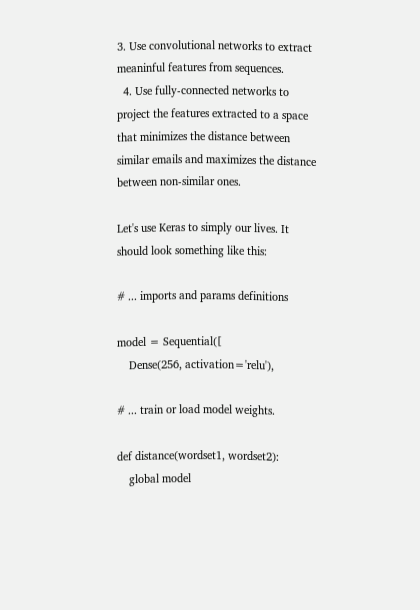3. Use convolutional networks to extract meaninful features from sequences.
  4. Use fully-connected networks to project the features extracted to a space that minimizes the distance between similar emails and maximizes the distance between non-similar ones.

Let's use Keras to simply our lives. It should look something like this:

# ... imports and params definitions

model = Sequential([
    Dense(256, activation='relu'),

# ... train or load model weights.

def distance(wordset1, wordset2):
    global model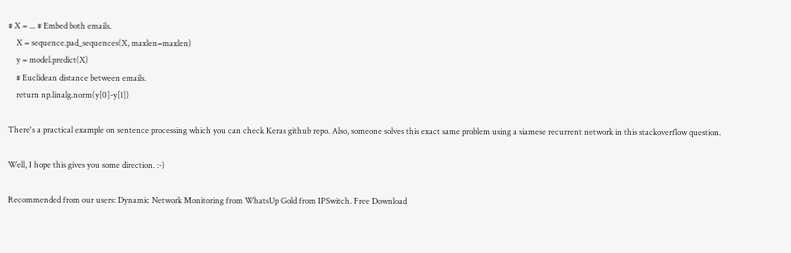# X = ... # Embed both emails.
    X = sequence.pad_sequences(X, maxlen=maxlen)
    y = model.predict(X)
    # Euclidean distance between emails.
    return np.linalg.norm(y[0]-y[1])

There's a practical example on sentence processing which you can check Keras github repo. Also, someone solves this exact same problem using a siamese recurrent network in this stackoverflow question.

Well, I hope this gives you some direction. :-)

Recommended from our users: Dynamic Network Monitoring from WhatsUp Gold from IPSwitch. Free Download